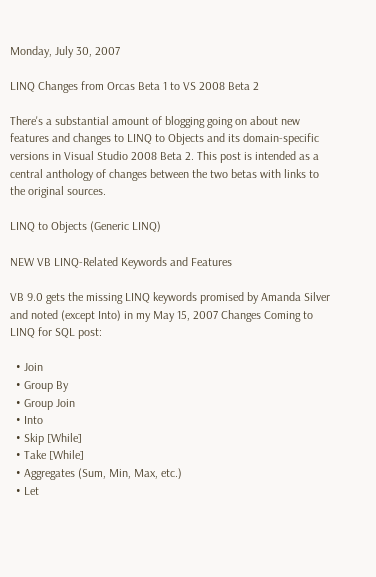Monday, July 30, 2007

LINQ Changes from Orcas Beta 1 to VS 2008 Beta 2

There's a substantial amount of blogging going on about new features and changes to LINQ to Objects and its domain-specific versions in Visual Studio 2008 Beta 2. This post is intended as a central anthology of changes between the two betas with links to the original sources.

LINQ to Objects (Generic LINQ)

NEW VB LINQ-Related Keywords and Features

VB 9.0 gets the missing LINQ keywords promised by Amanda Silver and noted (except Into) in my May 15, 2007 Changes Coming to LINQ for SQL post:

  • Join
  • Group By
  • Group Join
  • Into
  • Skip [While]
  • Take [While]
  • Aggregates (Sum, Min, Max, etc.)
  • Let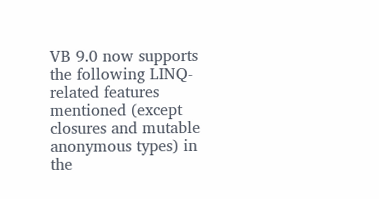VB 9.0 now supports the following LINQ-related features mentioned (except closures and mutable anonymous types) in the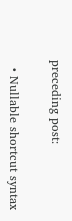preceding post:

  • Nullable shortcut syntax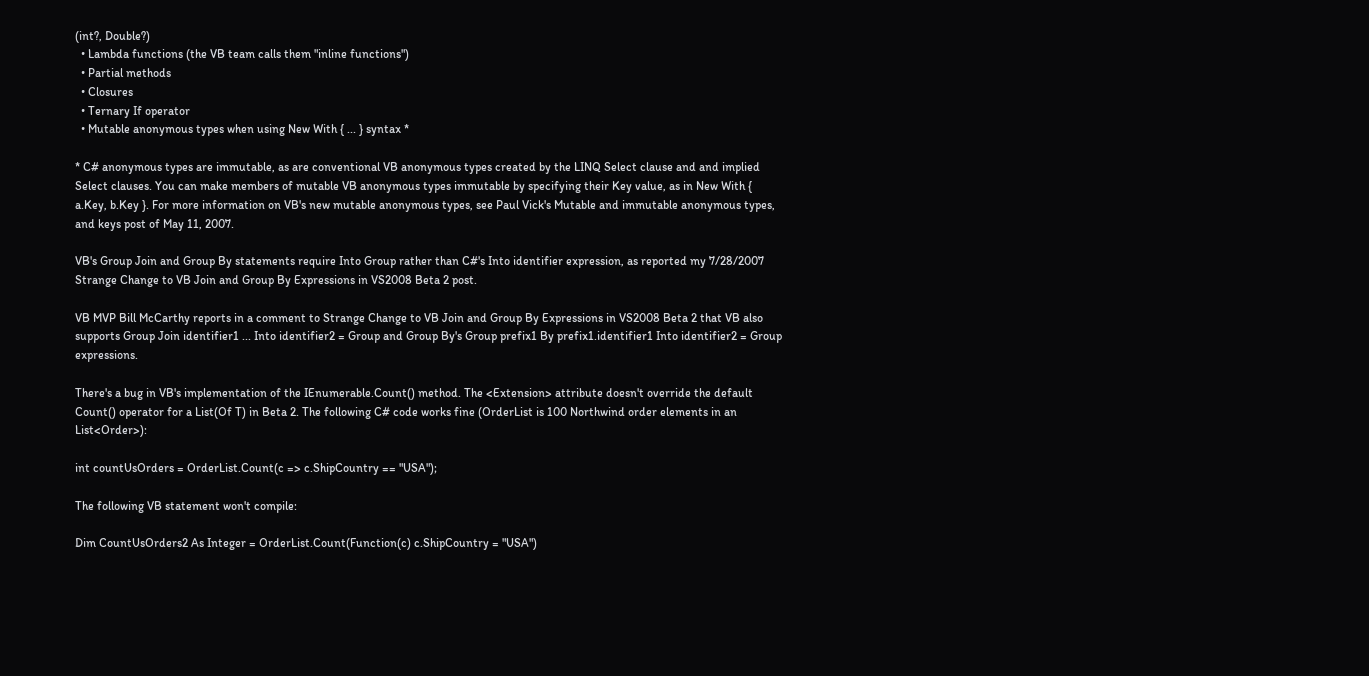(int?, Double?)
  • Lambda functions (the VB team calls them "inline functions")
  • Partial methods
  • Closures
  • Ternary If operator
  • Mutable anonymous types when using New With { ... } syntax *

* C# anonymous types are immutable, as are conventional VB anonymous types created by the LINQ Select clause and and implied Select clauses. You can make members of mutable VB anonymous types immutable by specifying their Key value, as in New With { a.Key, b.Key }. For more information on VB's new mutable anonymous types, see Paul Vick's Mutable and immutable anonymous types, and keys post of May 11, 2007.

VB's Group Join and Group By statements require Into Group rather than C#'s Into identifier expression, as reported my 7/28/2007 Strange Change to VB Join and Group By Expressions in VS2008 Beta 2 post.

VB MVP Bill McCarthy reports in a comment to Strange Change to VB Join and Group By Expressions in VS2008 Beta 2 that VB also supports Group Join identifier1 ... Into identifier2 = Group and Group By's Group prefix1 By prefix1.identifier1 Into identifier2 = Group expressions.

There's a bug in VB's implementation of the IEnumerable.Count() method. The <Extension> attribute doesn't override the default Count() operator for a List(Of T) in Beta 2. The following C# code works fine (OrderList is 100 Northwind order elements in an List<Order>):

int countUsOrders = OrderList.Count(c => c.ShipCountry == "USA");

The following VB statement won't compile:

Dim CountUsOrders2 As Integer = OrderList.Count(Function(c) c.ShipCountry = "USA")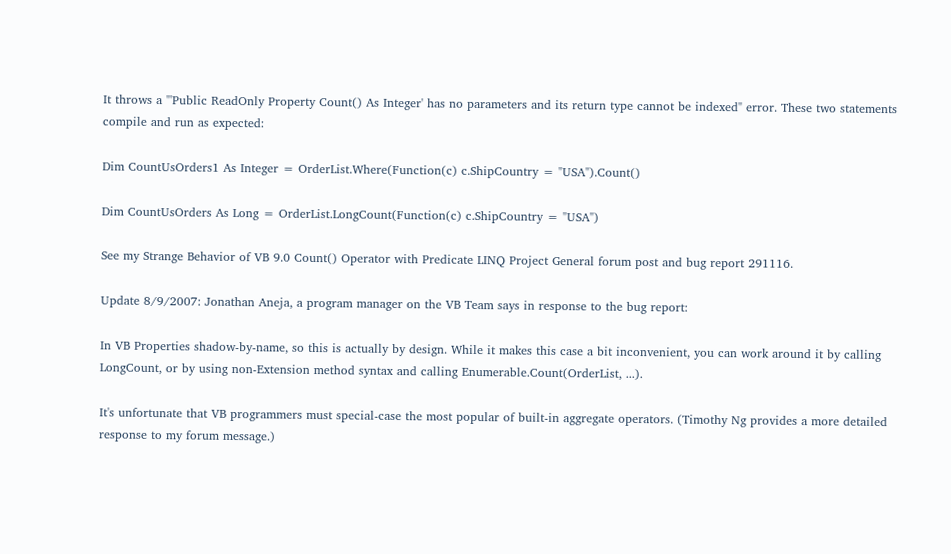It throws a "'Public ReadOnly Property Count() As Integer' has no parameters and its return type cannot be indexed" error. These two statements compile and run as expected:

Dim CountUsOrders1 As Integer = OrderList.Where(Function(c) c.ShipCountry = "USA").Count()

Dim CountUsOrders As Long = OrderList.LongCount(Function(c) c.ShipCountry = "USA")

See my Strange Behavior of VB 9.0 Count() Operator with Predicate LINQ Project General forum post and bug report 291116.

Update 8/9/2007: Jonathan Aneja, a program manager on the VB Team says in response to the bug report:

In VB Properties shadow-by-name, so this is actually by design. While it makes this case a bit inconvenient, you can work around it by calling LongCount, or by using non-Extension method syntax and calling Enumerable.Count(OrderList, ...).

It's unfortunate that VB programmers must special-case the most popular of built-in aggregate operators. (Timothy Ng provides a more detailed response to my forum message.)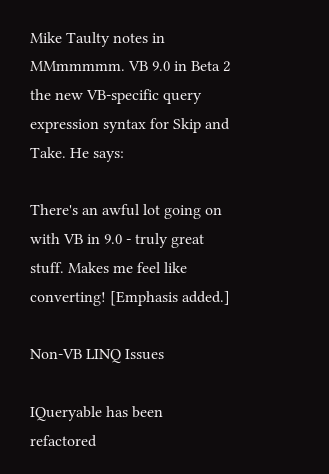Mike Taulty notes in MMmmmmm. VB 9.0 in Beta 2 the new VB-specific query expression syntax for Skip and Take. He says:

There's an awful lot going on with VB in 9.0 - truly great stuff. Makes me feel like converting! [Emphasis added.]

Non-VB LINQ Issues

IQueryable has been refactored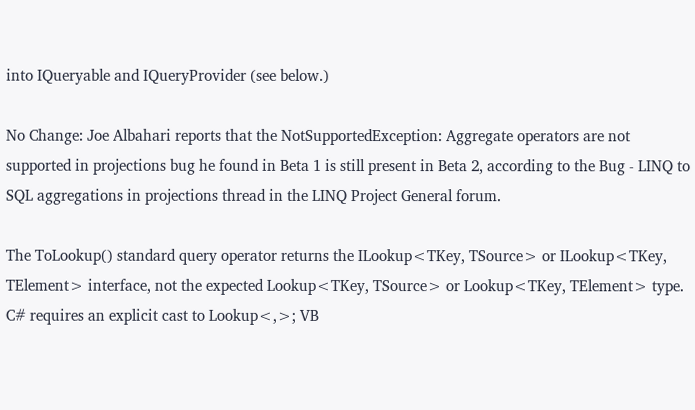into IQueryable and IQueryProvider (see below.)

No Change: Joe Albahari reports that the NotSupportedException: Aggregate operators are not supported in projections bug he found in Beta 1 is still present in Beta 2, according to the Bug - LINQ to SQL aggregations in projections thread in the LINQ Project General forum.

The ToLookup() standard query operator returns the ILookup<TKey, TSource> or ILookup<TKey, TElement> interface, not the expected Lookup<TKey, TSource> or Lookup<TKey, TElement> type. C# requires an explicit cast to Lookup<,>; VB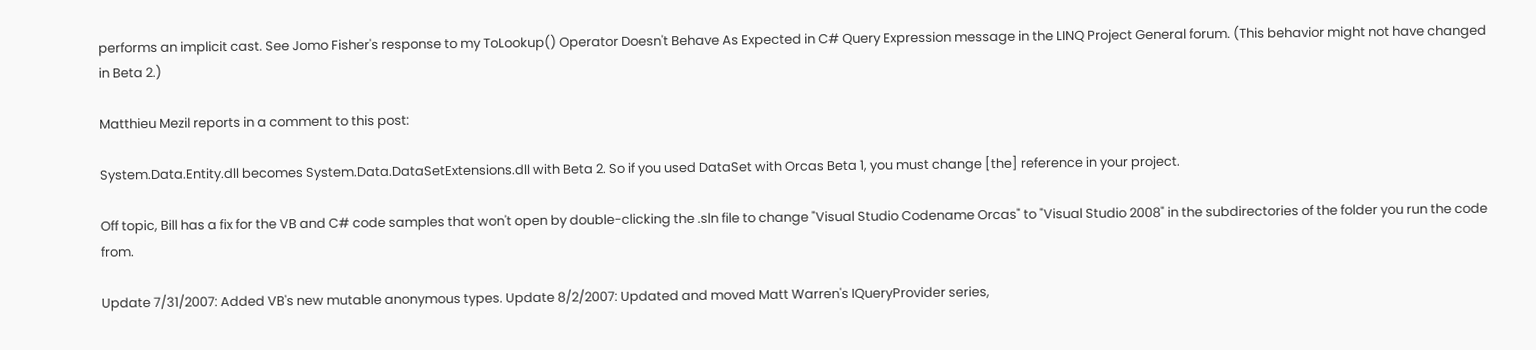performs an implicit cast. See Jomo Fisher's response to my ToLookup() Operator Doesn't Behave As Expected in C# Query Expression message in the LINQ Project General forum. (This behavior might not have changed in Beta 2.)

Matthieu Mezil reports in a comment to this post:

System.Data.Entity.dll becomes System.Data.DataSetExtensions.dll with Beta 2. So if you used DataSet with Orcas Beta 1, you must change [the] reference in your project.

Off topic, Bill has a fix for the VB and C# code samples that won't open by double-clicking the .sln file to change "Visual Studio Codename Orcas" to "Visual Studio 2008" in the subdirectories of the folder you run the code from.

Update 7/31/2007: Added VB's new mutable anonymous types. Update 8/2/2007: Updated and moved Matt Warren's IQueryProvider series,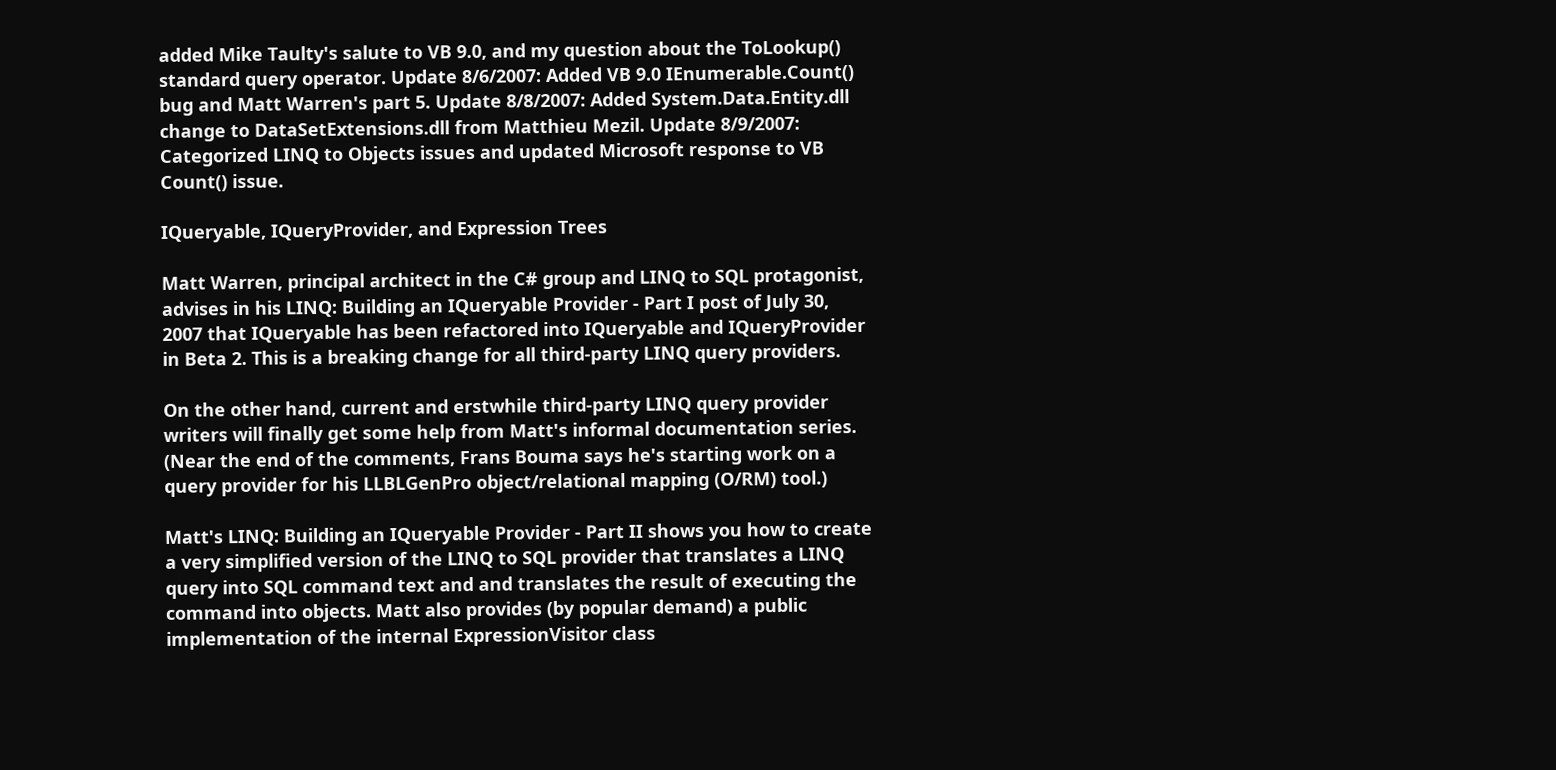added Mike Taulty's salute to VB 9.0, and my question about the ToLookup() standard query operator. Update 8/6/2007: Added VB 9.0 IEnumerable.Count() bug and Matt Warren's part 5. Update 8/8/2007: Added System.Data.Entity.dll change to DataSetExtensions.dll from Matthieu Mezil. Update 8/9/2007: Categorized LINQ to Objects issues and updated Microsoft response to VB Count() issue.

IQueryable, IQueryProvider, and Expression Trees

Matt Warren, principal architect in the C# group and LINQ to SQL protagonist, advises in his LINQ: Building an IQueryable Provider - Part I post of July 30, 2007 that IQueryable has been refactored into IQueryable and IQueryProvider in Beta 2. This is a breaking change for all third-party LINQ query providers.

On the other hand, current and erstwhile third-party LINQ query provider writers will finally get some help from Matt's informal documentation series. (Near the end of the comments, Frans Bouma says he's starting work on a query provider for his LLBLGenPro object/relational mapping (O/RM) tool.)

Matt's LINQ: Building an IQueryable Provider - Part II shows you how to create a very simplified version of the LINQ to SQL provider that translates a LINQ query into SQL command text and and translates the result of executing the command into objects. Matt also provides (by popular demand) a public implementation of the internal ExpressionVisitor class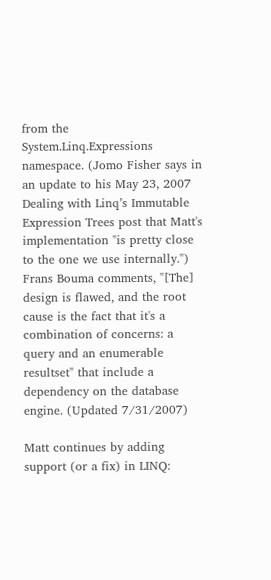from the System.Linq.Expressions namespace. (Jomo Fisher says in an update to his May 23, 2007 Dealing with Linq’s Immutable Expression Trees post that Matt's implementation "is pretty close to the one we use internally.") Frans Bouma comments, "[The] design is flawed, and the root cause is the fact that it's a combination of concerns: a query and an enumerable resultset" that include a dependency on the database engine. (Updated 7/31/2007)

Matt continues by adding support (or a fix) in LINQ: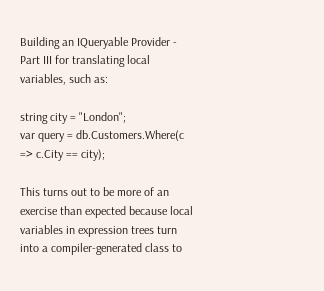Building an IQueryable Provider - Part III for translating local variables, such as:

string city = "London";
var query = db.Customers.Where(c => c.City == city);

This turns out to be more of an exercise than expected because local variables in expression trees turn into a compiler-generated class to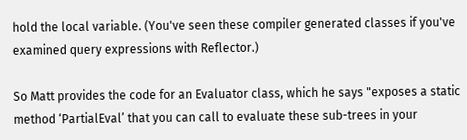hold the local variable. (You've seen these compiler generated classes if you've examined query expressions with Reflector.)

So Matt provides the code for an Evaluator class, which he says "exposes a static method ‘PartialEval’ that you can call to evaluate these sub-trees in your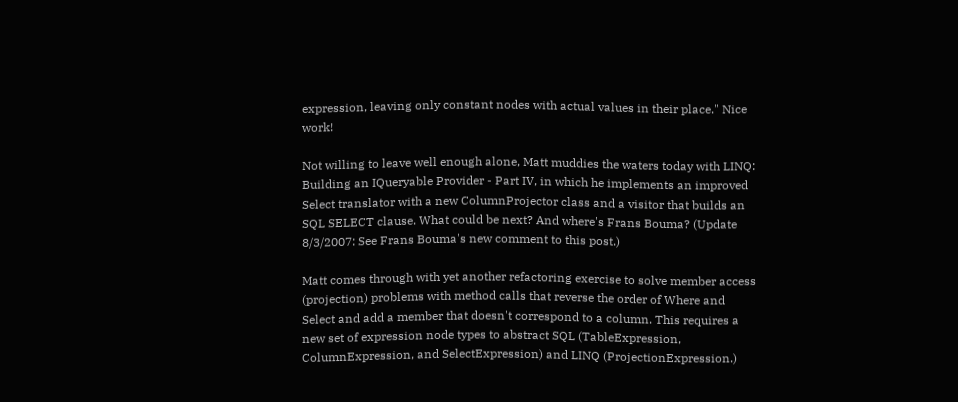expression, leaving only constant nodes with actual values in their place." Nice work!

Not willing to leave well enough alone, Matt muddies the waters today with LINQ: Building an IQueryable Provider - Part IV, in which he implements an improved Select translator with a new ColumnProjector class and a visitor that builds an SQL SELECT clause. What could be next? And where's Frans Bouma? (Update 8/3/2007: See Frans Bouma's new comment to this post.)

Matt comes through with yet another refactoring exercise to solve member access (projection) problems with method calls that reverse the order of Where and Select and add a member that doesn't correspond to a column. This requires a new set of expression node types to abstract SQL (TableExpression, ColumnExpression, and SelectExpression) and LINQ (ProjectionExpression.)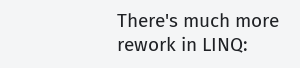There's much more rework in LINQ: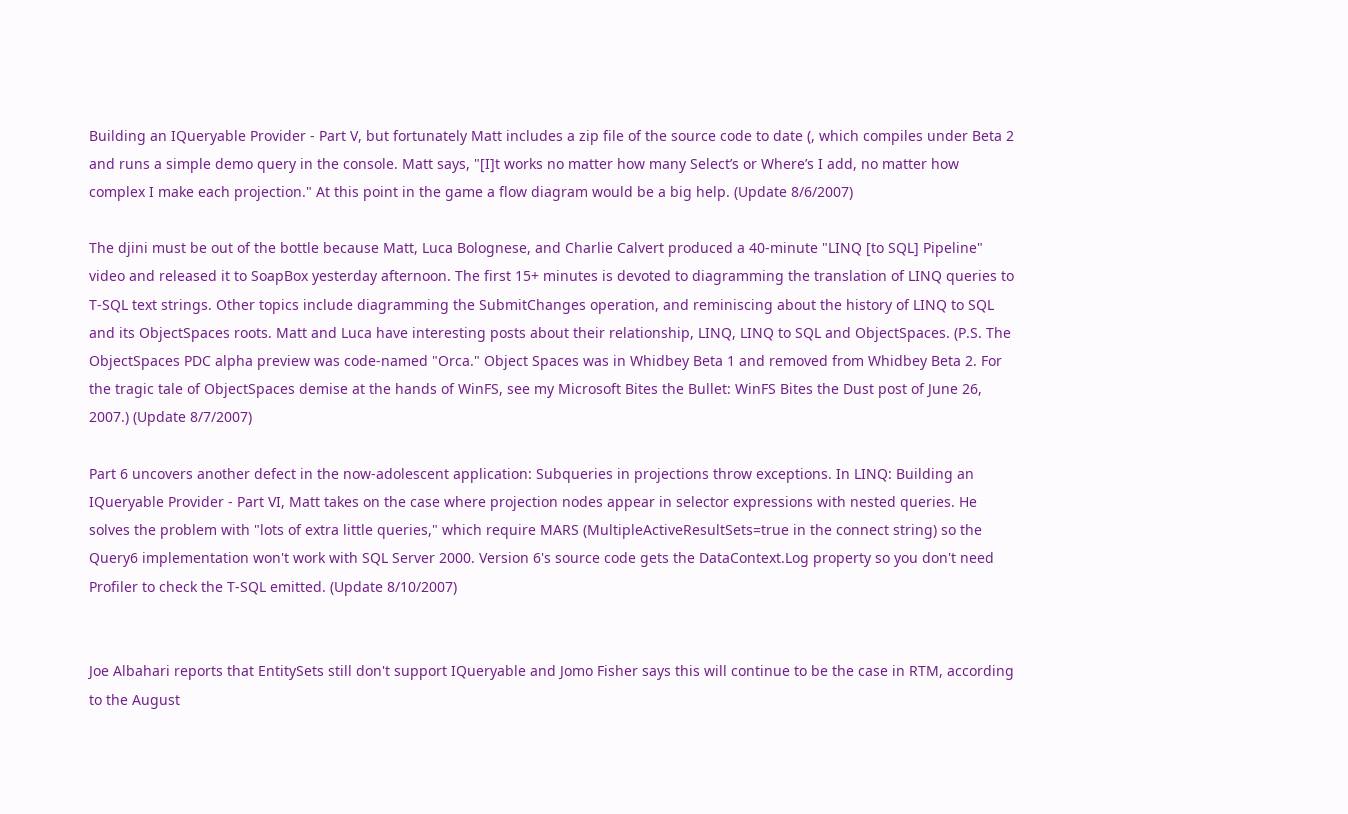Building an IQueryable Provider - Part V, but fortunately Matt includes a zip file of the source code to date (, which compiles under Beta 2 and runs a simple demo query in the console. Matt says, "[I]t works no matter how many Select’s or Where’s I add, no matter how complex I make each projection." At this point in the game a flow diagram would be a big help. (Update 8/6/2007)

The djini must be out of the bottle because Matt, Luca Bolognese, and Charlie Calvert produced a 40-minute "LINQ [to SQL] Pipeline" video and released it to SoapBox yesterday afternoon. The first 15+ minutes is devoted to diagramming the translation of LINQ queries to T-SQL text strings. Other topics include diagramming the SubmitChanges operation, and reminiscing about the history of LINQ to SQL and its ObjectSpaces roots. Matt and Luca have interesting posts about their relationship, LINQ, LINQ to SQL and ObjectSpaces. (P.S. The ObjectSpaces PDC alpha preview was code-named "Orca." Object Spaces was in Whidbey Beta 1 and removed from Whidbey Beta 2. For the tragic tale of ObjectSpaces demise at the hands of WinFS, see my Microsoft Bites the Bullet: WinFS Bites the Dust post of June 26, 2007.) (Update 8/7/2007)

Part 6 uncovers another defect in the now-adolescent application: Subqueries in projections throw exceptions. In LINQ: Building an IQueryable Provider - Part VI, Matt takes on the case where projection nodes appear in selector expressions with nested queries. He solves the problem with "lots of extra little queries," which require MARS (MultipleActiveResultSets=true in the connect string) so the Query6 implementation won't work with SQL Server 2000. Version 6's source code gets the DataContext.Log property so you don't need Profiler to check the T-SQL emitted. (Update 8/10/2007)


Joe Albahari reports that EntitySets still don't support IQueryable and Jomo Fisher says this will continue to be the case in RTM, according to the August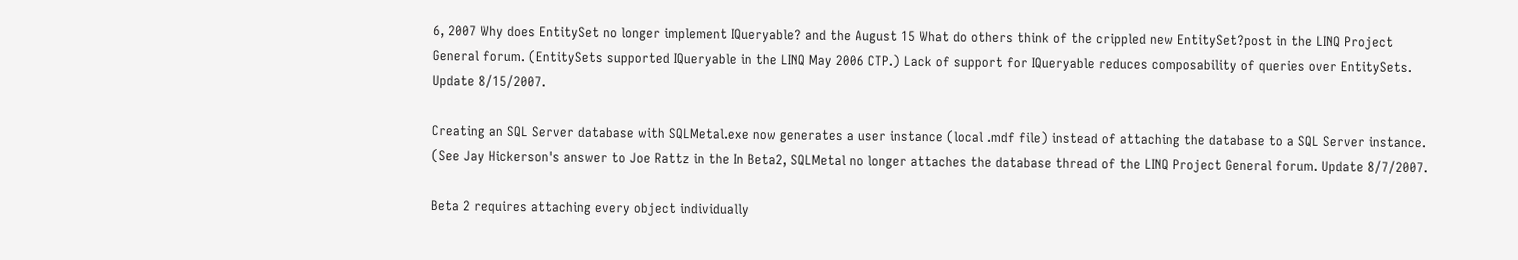6, 2007 Why does EntitySet no longer implement IQueryable? and the August 15 What do others think of the crippled new EntitySet?post in the LINQ Project General forum. (EntitySets supported IQueryable in the LINQ May 2006 CTP.) Lack of support for IQueryable reduces composability of queries over EntitySets. Update 8/15/2007.

Creating an SQL Server database with SQLMetal.exe now generates a user instance (local .mdf file) instead of attaching the database to a SQL Server instance. (See Jay Hickerson's answer to Joe Rattz in the In Beta2, SQLMetal no longer attaches the database thread of the LINQ Project General forum. Update 8/7/2007.

Beta 2 requires attaching every object individually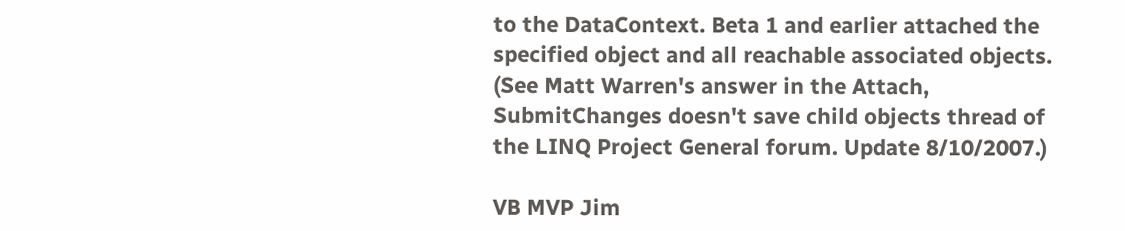to the DataContext. Beta 1 and earlier attached the specified object and all reachable associated objects. (See Matt Warren's answer in the Attach, SubmitChanges doesn't save child objects thread of the LINQ Project General forum. Update 8/10/2007.)

VB MVP Jim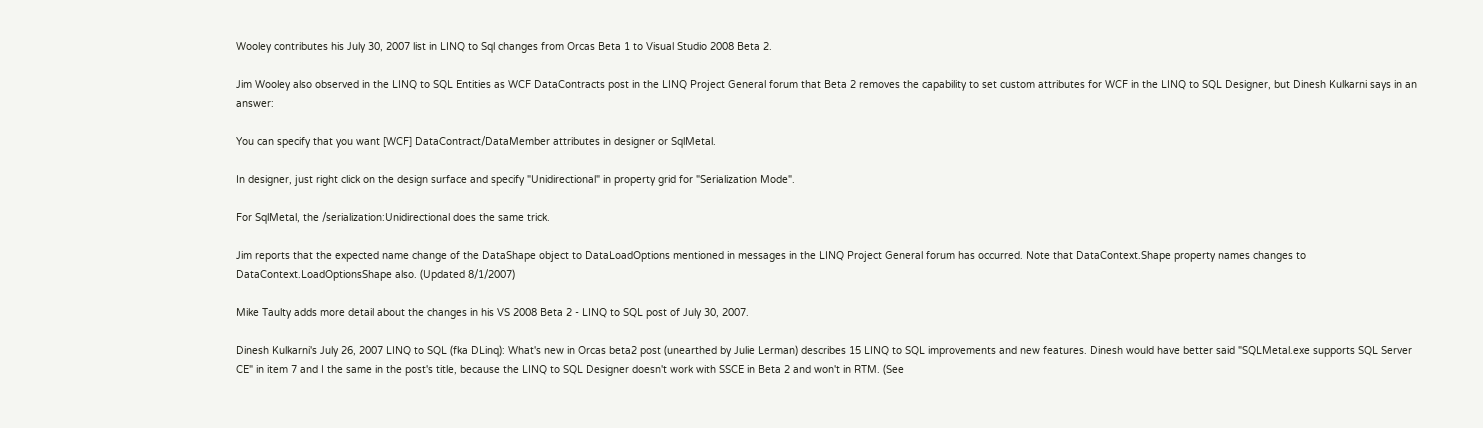Wooley contributes his July 30, 2007 list in LINQ to Sql changes from Orcas Beta 1 to Visual Studio 2008 Beta 2.

Jim Wooley also observed in the LINQ to SQL Entities as WCF DataContracts post in the LINQ Project General forum that Beta 2 removes the capability to set custom attributes for WCF in the LINQ to SQL Designer, but Dinesh Kulkarni says in an answer:

You can specify that you want [WCF] DataContract/DataMember attributes in designer or SqlMetal.

In designer, just right click on the design surface and specify "Unidirectional" in property grid for "Serialization Mode".

For SqlMetal, the /serialization:Unidirectional does the same trick.

Jim reports that the expected name change of the DataShape object to DataLoadOptions mentioned in messages in the LINQ Project General forum has occurred. Note that DataContext.Shape property names changes to DataContext.LoadOptionsShape also. (Updated 8/1/2007)

Mike Taulty adds more detail about the changes in his VS 2008 Beta 2 - LINQ to SQL post of July 30, 2007.

Dinesh Kulkarni's July 26, 2007 LINQ to SQL (fka DLinq): What's new in Orcas beta2 post (unearthed by Julie Lerman) describes 15 LINQ to SQL improvements and new features. Dinesh would have better said "SQLMetal.exe supports SQL Server CE" in item 7 and I the same in the post's title, because the LINQ to SQL Designer doesn't work with SSCE in Beta 2 and won't in RTM. (See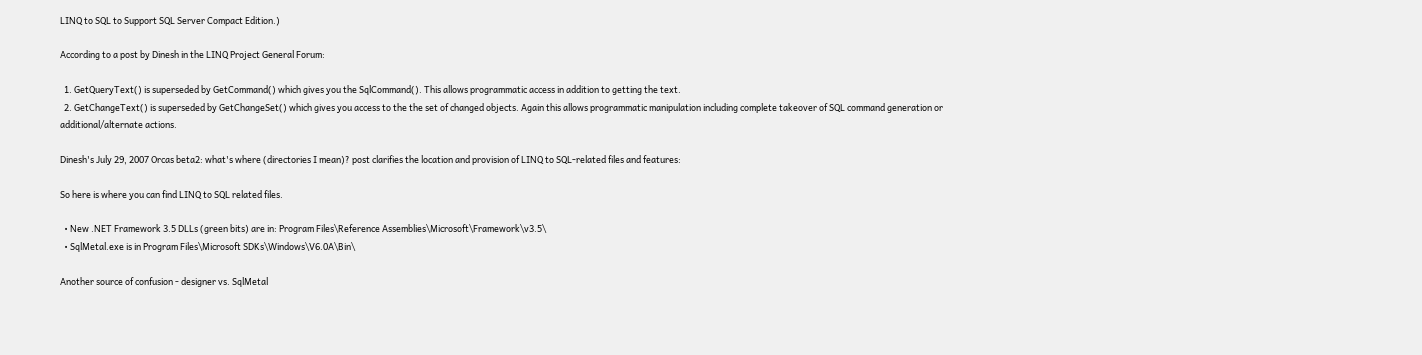LINQ to SQL to Support SQL Server Compact Edition.)

According to a post by Dinesh in the LINQ Project General Forum:

  1. GetQueryText() is superseded by GetCommand() which gives you the SqlCommand(). This allows programmatic access in addition to getting the text.
  2. GetChangeText() is superseded by GetChangeSet() which gives you access to the the set of changed objects. Again this allows programmatic manipulation including complete takeover of SQL command generation or additional/alternate actions.

Dinesh's July 29, 2007 Orcas beta2: what's where (directories I mean)? post clarifies the location and provision of LINQ to SQL-related files and features:

So here is where you can find LINQ to SQL related files.

  • New .NET Framework 3.5 DLLs (green bits) are in: Program Files\Reference Assemblies\Microsoft\Framework\v3.5\
  • SqlMetal.exe is in Program Files\Microsoft SDKs\Windows\V6.0A\Bin\

Another source of confusion - designer vs. SqlMetal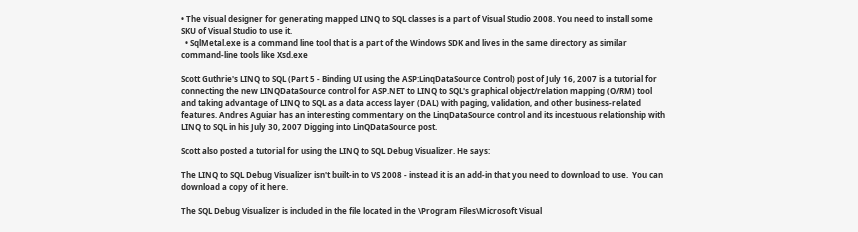• The visual designer for generating mapped LINQ to SQL classes is a part of Visual Studio 2008. You need to install some SKU of Visual Studio to use it.
  • SqlMetal.exe is a command line tool that is a part of the Windows SDK and lives in the same directory as similar command-line tools like Xsd.exe

Scott Guthrie's LINQ to SQL (Part 5 - Binding UI using the ASP:LinqDataSource Control) post of July 16, 2007 is a tutorial for connecting the new LINQDataSource control for ASP.NET to LINQ to SQL's graphical object/relation mapping (O/RM) tool and taking advantage of LINQ to SQL as a data access layer (DAL) with paging, validation, and other business-related features. Andres Aguiar has an interesting commentary on the LinqDataSource control and its incestuous relationship with LINQ to SQL in his July 30, 2007 Digging into LinQDataSource post.

Scott also posted a tutorial for using the LINQ to SQL Debug Visualizer. He says:

The LINQ to SQL Debug Visualizer isn't built-in to VS 2008 - instead it is an add-in that you need to download to use.  You can download a copy of it here.

The SQL Debug Visualizer is included in the file located in the \Program Files\Microsoft Visual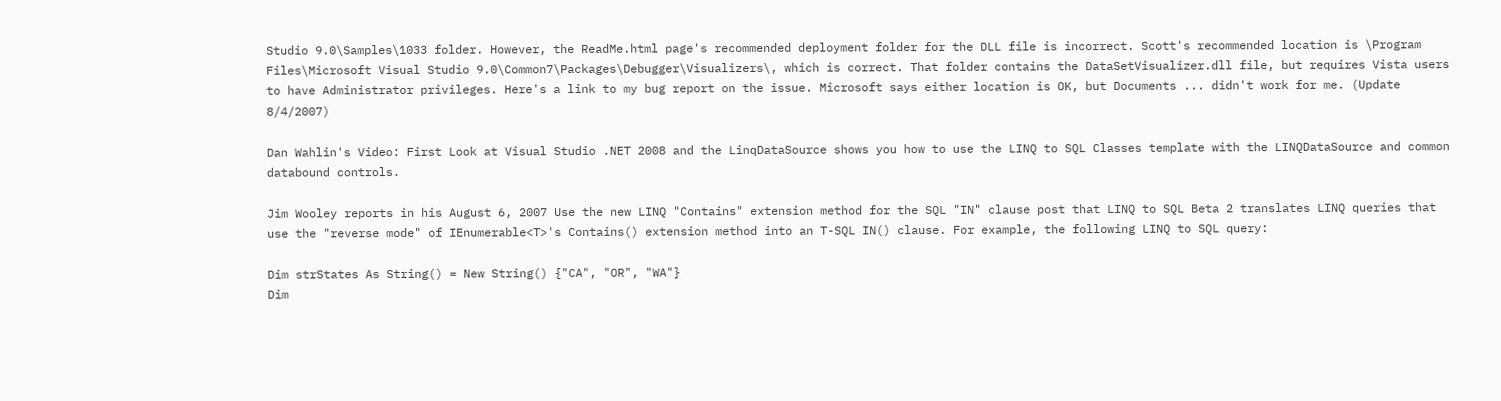Studio 9.0\Samples\1033 folder. However, the ReadMe.html page's recommended deployment folder for the DLL file is incorrect. Scott's recommended location is \Program Files\Microsoft Visual Studio 9.0\Common7\Packages\Debugger\Visualizers\, which is correct. That folder contains the DataSetVisualizer.dll file, but requires Vista users to have Administrator privileges. Here's a link to my bug report on the issue. Microsoft says either location is OK, but Documents ... didn't work for me. (Update 8/4/2007)

Dan Wahlin's Video: First Look at Visual Studio .NET 2008 and the LinqDataSource shows you how to use the LINQ to SQL Classes template with the LINQDataSource and common databound controls.

Jim Wooley reports in his August 6, 2007 Use the new LINQ "Contains" extension method for the SQL "IN" clause post that LINQ to SQL Beta 2 translates LINQ queries that use the "reverse mode" of IEnumerable<T>'s Contains() extension method into an T-SQL IN() clause. For example, the following LINQ to SQL query:

Dim strStates As String() = New String() {"CA", "OR", "WA"}
Dim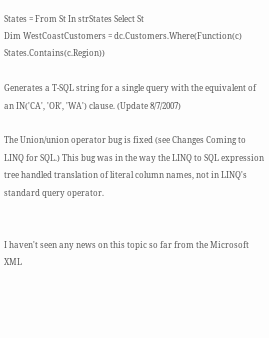States = From St In strStates Select St
Dim WestCoastCustomers = dc.Customers.Where(Function(c) States.Contains(c.Region))

Generates a T-SQL string for a single query with the equivalent of an IN('CA', 'OR', 'WA') clause. (Update 8/7/2007)

The Union/union operator bug is fixed (see Changes Coming to LINQ for SQL.) This bug was in the way the LINQ to SQL expression tree handled translation of literal column names, not in LINQ's standard query operator.


I haven't seen any news on this topic so far from the Microsoft XML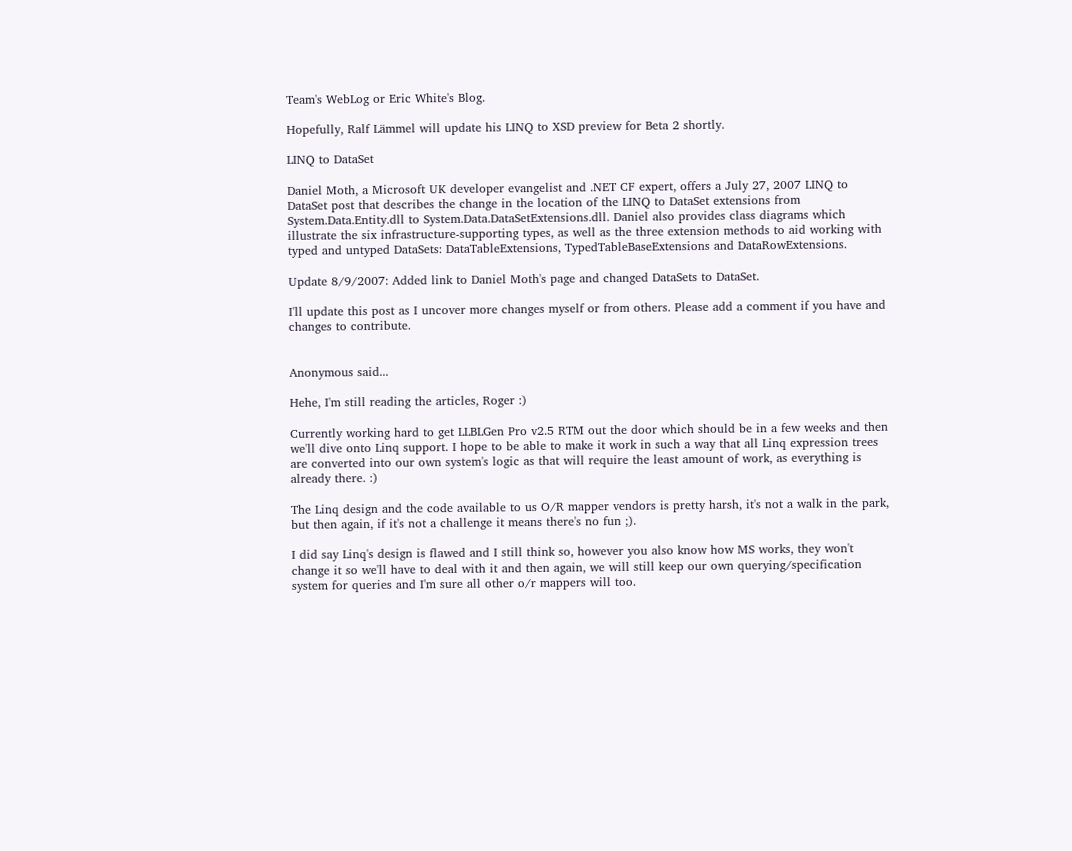Team's WebLog or Eric White's Blog.

Hopefully, Ralf Lämmel will update his LINQ to XSD preview for Beta 2 shortly.

LINQ to DataSet

Daniel Moth, a Microsoft UK developer evangelist and .NET CF expert, offers a July 27, 2007 LINQ to DataSet post that describes the change in the location of the LINQ to DataSet extensions from System.Data.Entity.dll to System.Data.DataSetExtensions.dll. Daniel also provides class diagrams which illustrate the six infrastructure-supporting types, as well as the three extension methods to aid working with typed and untyped DataSets: DataTableExtensions, TypedTableBaseExtensions and DataRowExtensions.

Update 8/9/2007: Added link to Daniel Moth's page and changed DataSets to DataSet.

I'll update this post as I uncover more changes myself or from others. Please add a comment if you have and changes to contribute.


Anonymous said...

Hehe, I'm still reading the articles, Roger :)

Currently working hard to get LLBLGen Pro v2.5 RTM out the door which should be in a few weeks and then we'll dive onto Linq support. I hope to be able to make it work in such a way that all Linq expression trees are converted into our own system's logic as that will require the least amount of work, as everything is already there. :)

The Linq design and the code available to us O/R mapper vendors is pretty harsh, it's not a walk in the park, but then again, if it's not a challenge it means there's no fun ;).

I did say Linq's design is flawed and I still think so, however you also know how MS works, they won't change it so we'll have to deal with it and then again, we will still keep our own querying/specification system for queries and I'm sure all other o/r mappers will too.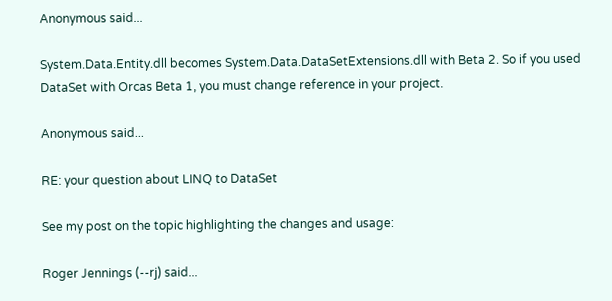Anonymous said...

System.Data.Entity.dll becomes System.Data.DataSetExtensions.dll with Beta 2. So if you used DataSet with Orcas Beta 1, you must change reference in your project.

Anonymous said...

RE: your question about LINQ to DataSet

See my post on the topic highlighting the changes and usage:

Roger Jennings (--rj) said...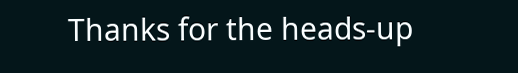Thanks for the heads-up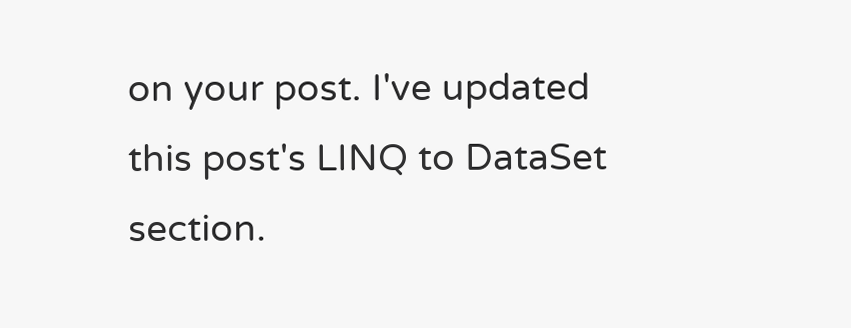on your post. I've updated this post's LINQ to DataSet section.